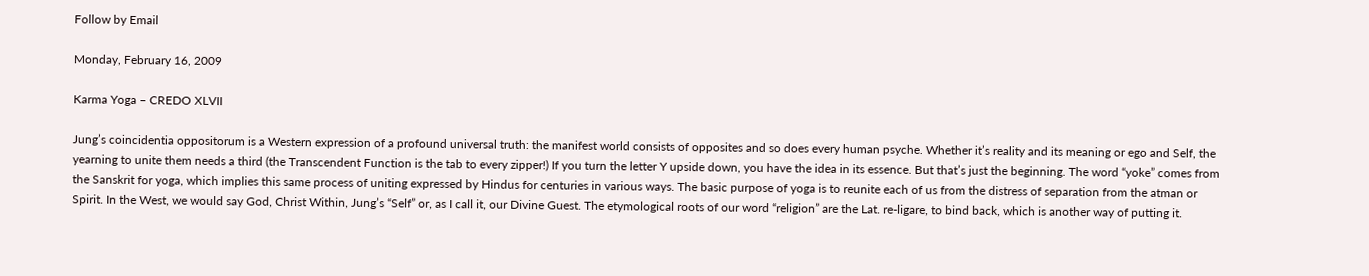Follow by Email

Monday, February 16, 2009

Karma Yoga – CREDO XLVII

Jung’s coincidentia oppositorum is a Western expression of a profound universal truth: the manifest world consists of opposites and so does every human psyche. Whether it’s reality and its meaning or ego and Self, the yearning to unite them needs a third (the Transcendent Function is the tab to every zipper!) If you turn the letter Y upside down, you have the idea in its essence. But that’s just the beginning. The word “yoke” comes from the Sanskrit for yoga, which implies this same process of uniting expressed by Hindus for centuries in various ways. The basic purpose of yoga is to reunite each of us from the distress of separation from the atman or Spirit. In the West, we would say God, Christ Within, Jung’s “Self” or, as I call it, our Divine Guest. The etymological roots of our word “religion” are the Lat. re-ligare, to bind back, which is another way of putting it.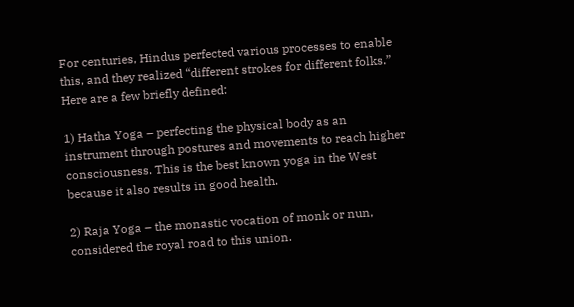For centuries, Hindus perfected various processes to enable this, and they realized “different strokes for different folks.” Here are a few briefly defined:

1) Hatha Yoga – perfecting the physical body as an instrument through postures and movements to reach higher consciousness. This is the best known yoga in the West because it also results in good health.

2) Raja Yoga – the monastic vocation of monk or nun, considered the royal road to this union.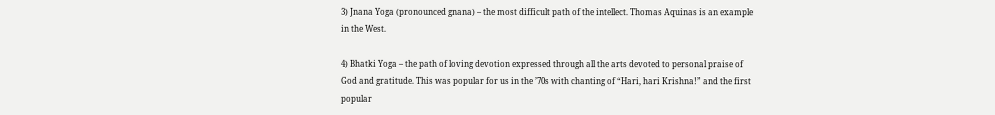3) Jnana Yoga (pronounced gnana) – the most difficult path of the intellect. Thomas Aquinas is an example in the West.

4) Bhatki Yoga – the path of loving devotion expressed through all the arts devoted to personal praise of God and gratitude. This was popular for us in the ’70s with chanting of “Hari, hari Krishna!” and the first popular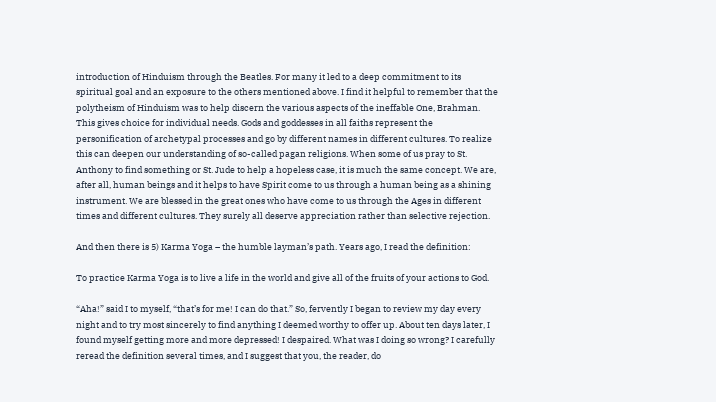introduction of Hinduism through the Beatles. For many it led to a deep commitment to its spiritual goal and an exposure to the others mentioned above. I find it helpful to remember that the polytheism of Hinduism was to help discern the various aspects of the ineffable One, Brahman. This gives choice for individual needs. Gods and goddesses in all faiths represent the personification of archetypal processes and go by different names in different cultures. To realize this can deepen our understanding of so-called pagan religions. When some of us pray to St. Anthony to find something or St. Jude to help a hopeless case, it is much the same concept. We are, after all, human beings and it helps to have Spirit come to us through a human being as a shining instrument. We are blessed in the great ones who have come to us through the Ages in different times and different cultures. They surely all deserve appreciation rather than selective rejection.

And then there is 5) Karma Yoga – the humble layman’s path. Years ago, I read the definition:

To practice Karma Yoga is to live a life in the world and give all of the fruits of your actions to God.

“Aha!” said I to myself, “that’s for me! I can do that.” So, fervently I began to review my day every night and to try most sincerely to find anything I deemed worthy to offer up. About ten days later, I found myself getting more and more depressed! I despaired. What was I doing so wrong? I carefully reread the definition several times, and I suggest that you, the reader, do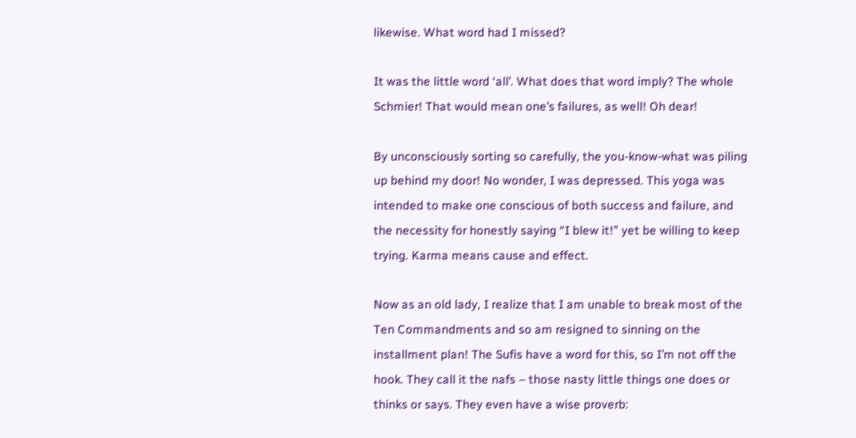likewise. What word had I missed?

It was the little word ‘all’. What does that word imply? The whole Schmier! That would mean one’s failures, as well! Oh dear!

By unconsciously sorting so carefully, the you-know-what was piling up behind my door! No wonder, I was depressed. This yoga was intended to make one conscious of both success and failure, and the necessity for honestly saying “I blew it!” yet be willing to keep trying. Karma means cause and effect.

Now as an old lady, I realize that I am unable to break most of the Ten Commandments and so am resigned to sinning on the installment plan! The Sufis have a word for this, so I’m not off the hook. They call it the nafs – those nasty little things one does or thinks or says. They even have a wise proverb: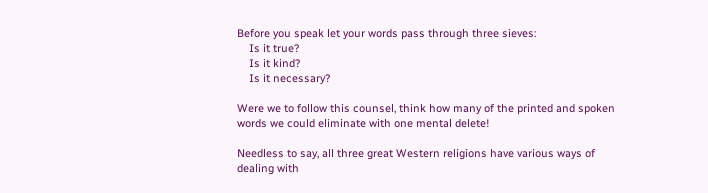Before you speak let your words pass through three sieves:
    Is it true?
    Is it kind?
    Is it necessary?

Were we to follow this counsel, think how many of the printed and spoken words we could eliminate with one mental delete!

Needless to say, all three great Western religions have various ways of dealing with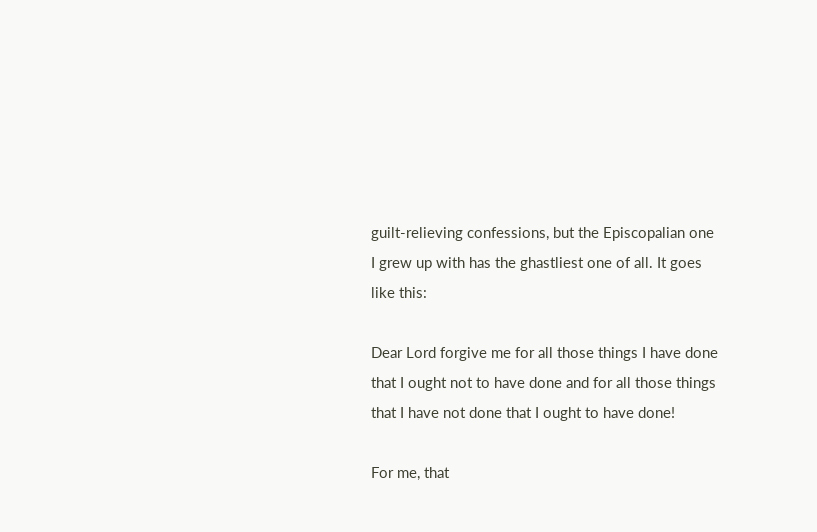guilt-relieving confessions, but the Episcopalian one I grew up with has the ghastliest one of all. It goes like this:

Dear Lord forgive me for all those things I have done that I ought not to have done and for all those things that I have not done that I ought to have done!

For me, that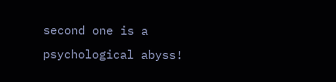second one is a psychological abyss!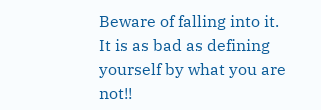Beware of falling into it.
It is as bad as defining yourself by what you are not!!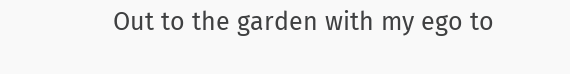Out to the garden with my ego to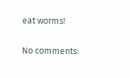eat worms!


No comments: